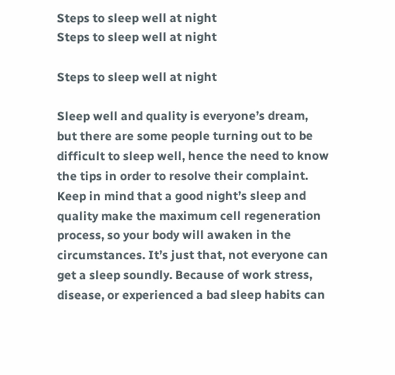Steps to sleep well at night
Steps to sleep well at night

Steps to sleep well at night

Sleep well and quality is everyone’s dream, but there are some people turning out to be difficult to sleep well, hence the need to know the tips in order to resolve their complaint. Keep in mind that a good night’s sleep and quality make the maximum cell regeneration process, so your body will awaken in the circumstances. It’s just that, not everyone can get a sleep soundly. Because of work stress, disease, or experienced a bad sleep habits can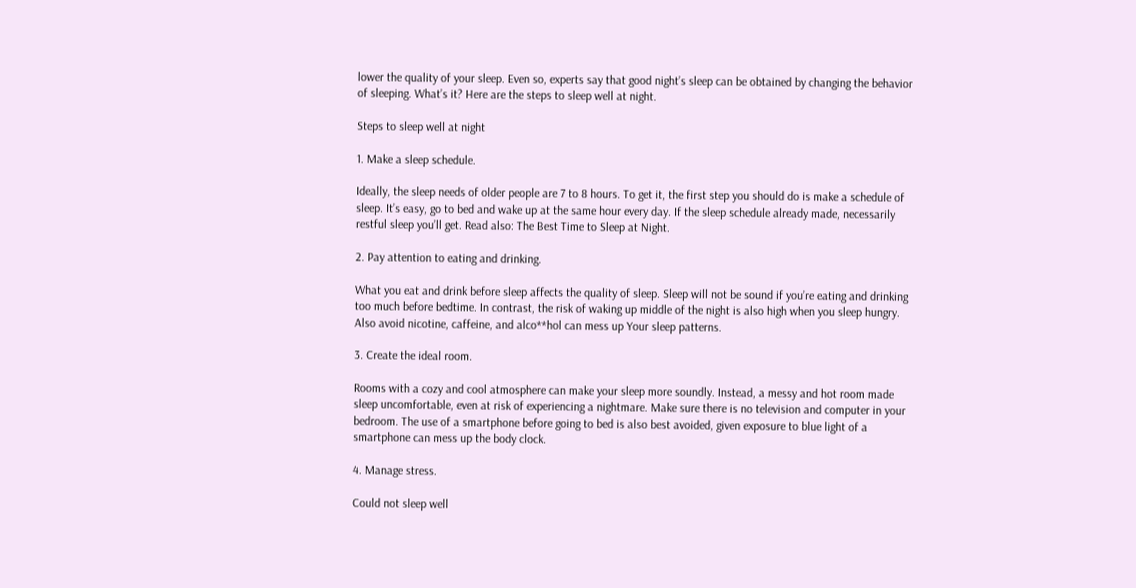lower the quality of your sleep. Even so, experts say that good night’s sleep can be obtained by changing the behavior of sleeping. What’s it? Here are the steps to sleep well at night.

Steps to sleep well at night

1. Make a sleep schedule.

Ideally, the sleep needs of older people are 7 to 8 hours. To get it, the first step you should do is make a schedule of sleep. It’s easy, go to bed and wake up at the same hour every day. If the sleep schedule already made, necessarily restful sleep you’ll get. Read also: The Best Time to Sleep at Night.

2. Pay attention to eating and drinking.

What you eat and drink before sleep affects the quality of sleep. Sleep will not be sound if you’re eating and drinking too much before bedtime. In contrast, the risk of waking up middle of the night is also high when you sleep hungry. Also avoid nicotine, caffeine, and alco**hol can mess up Your sleep patterns.

3. Create the ideal room.

Rooms with a cozy and cool atmosphere can make your sleep more soundly. Instead, a messy and hot room made sleep uncomfortable, even at risk of experiencing a nightmare. Make sure there is no television and computer in your bedroom. The use of a smartphone before going to bed is also best avoided, given exposure to blue light of a smartphone can mess up the body clock.

4. Manage stress.

Could not sleep well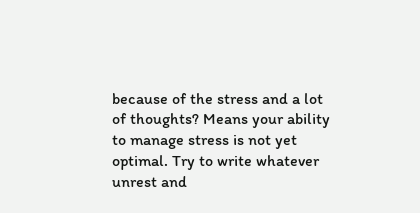because of the stress and a lot of thoughts? Means your ability to manage stress is not yet optimal. Try to write whatever unrest and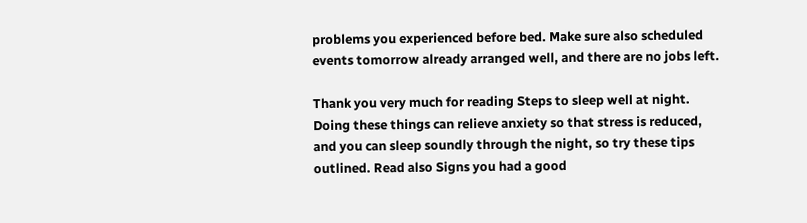problems you experienced before bed. Make sure also scheduled events tomorrow already arranged well, and there are no jobs left.

Thank you very much for reading Steps to sleep well at night. Doing these things can relieve anxiety so that stress is reduced, and you can sleep soundly through the night, so try these tips outlined. Read also Signs you had a good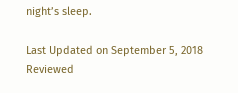night’s sleep.

Last Updated on September 5, 2018 Reviewed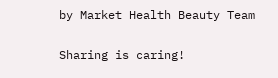by Market Health Beauty Team

Sharing is caring!